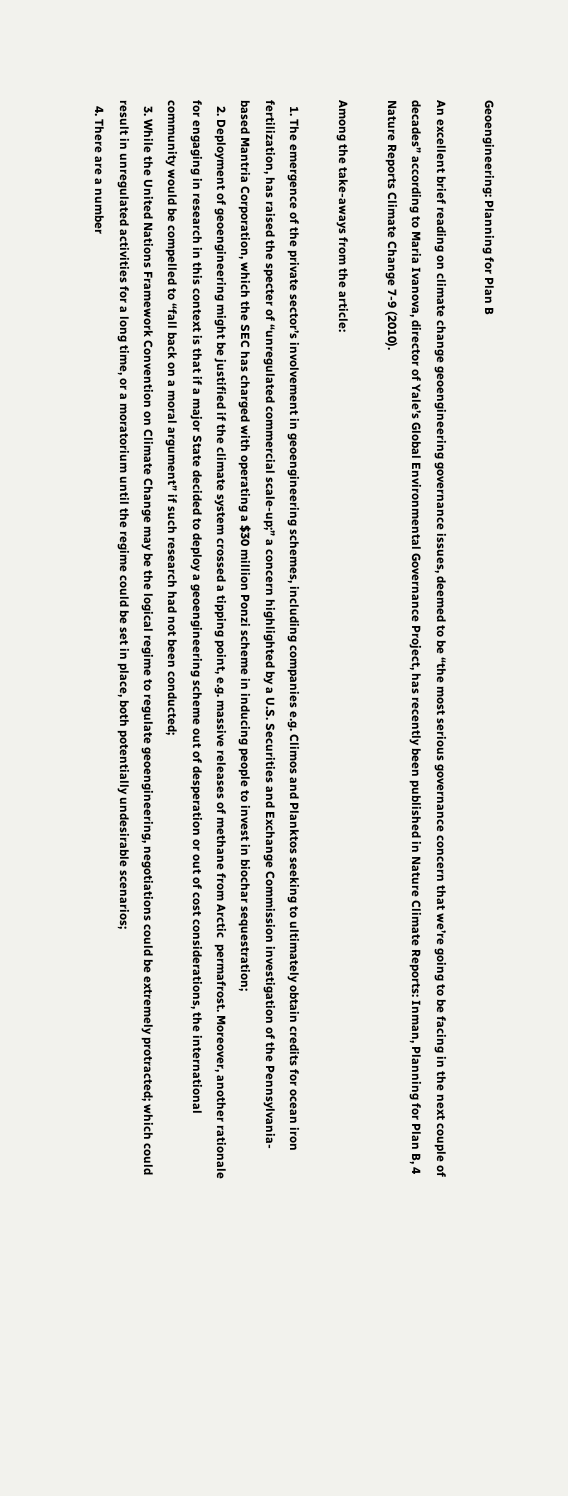Geoengineering: Planning for Plan B

An excellent brief reading on climate change geoengineering governance issues, deemed to be “the most serious governance concern that we’re going to be facing in the next couple of decades” according to Maria Ivanova, director of Yale’s Global Environmental Governance Project, has recently been published in Nature Climate Reports: Inman, Planning for Plan B, 4 Nature Reports Climate Change 7-9 (2010).

Among the take-aways from the article:

  1. The emergence of the private sector’s involvement in geoengineering schemes, including companies e.g. Climos and Planktos seeking to ultimately obtain credits for ocean iron fertilization, has raised the specter of “unregulated commercial scale-up;” a concern highlighted by a U.S. Securities and Exchange Commission investigation of the Pennsylvania-based Mantria Corporation, which the SEC has charged with operating a $30 million Ponzi scheme in inducing people to invest in biochar sequestration;
  2. Deployment of geoengineering might be justified if the climate system crossed a tipping point, e.g. massive releases of methane from Arctic  permafrost. Moreover, another rationale for engaging in research in this context is that if a major State decided to deploy a geoengineering scheme out of desperation or out of cost considerations, the international community would be compelled to “fall back on a moral argument” if such research had not been conducted;
  3. While the United Nations Framework Convention on Climate Change may be the logical regime to regulate geoengineering, negotiations could be extremely protracted; which could result in unregulated activities for a long time, or a moratorium until the regime could be set in place, both potentially undesirable scenarios;
  4. There are a number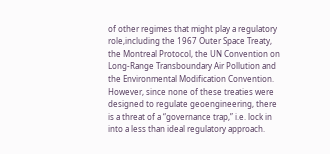of other regimes that might play a regulatory role,including the 1967 Outer Space Treaty, the Montreal Protocol, the UN Convention on Long-Range Transboundary Air Pollution and the Environmental Modification Convention. However, since none of these treaties were designed to regulate geoengineering, there is a threat of a “governance trap,” i.e. lock in into a less than ideal regulatory approach.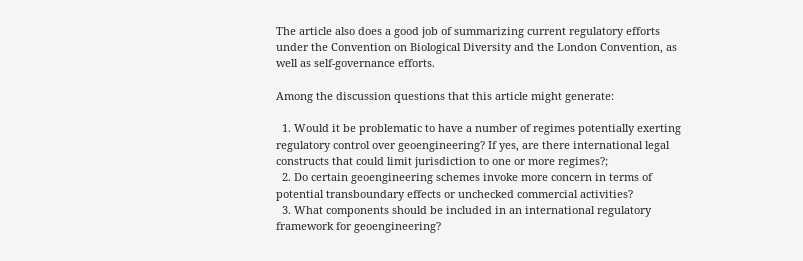The article also does a good job of summarizing current regulatory efforts under the Convention on Biological Diversity and the London Convention, as well as self-governance efforts.

Among the discussion questions that this article might generate:

  1. Would it be problematic to have a number of regimes potentially exerting regulatory control over geoengineering? If yes, are there international legal constructs that could limit jurisdiction to one or more regimes?;
  2. Do certain geoengineering schemes invoke more concern in terms of potential transboundary effects or unchecked commercial activities?
  3. What components should be included in an international regulatory framework for geoengineering?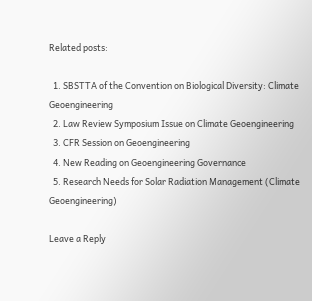Related posts:

  1. SBSTTA of the Convention on Biological Diversity: Climate Geoengineering
  2. Law Review Symposium Issue on Climate Geoengineering
  3. CFR Session on Geoengineering
  4. New Reading on Geoengineering Governance
  5. Research Needs for Solar Radiation Management (Climate Geoengineering)

Leave a Reply